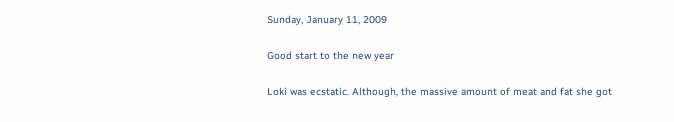Sunday, January 11, 2009

Good start to the new year

Loki was ecstatic. Although, the massive amount of meat and fat she got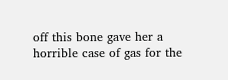off this bone gave her a horrible case of gas for the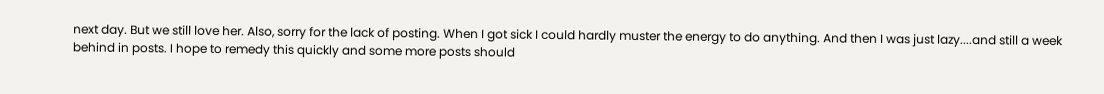next day. But we still love her. Also, sorry for the lack of posting. When I got sick I could hardly muster the energy to do anything. And then I was just lazy....and still a week behind in posts. I hope to remedy this quickly and some more posts should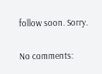follow soon. Sorry.

No comments: